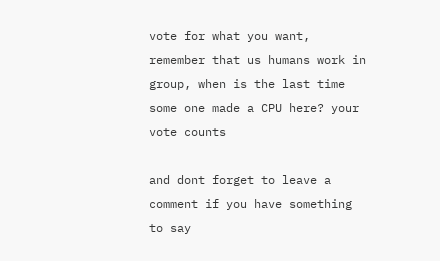vote for what you want, remember that us humans work in group, when is the last time some one made a CPU here? your vote counts

and dont forget to leave a comment if you have something to say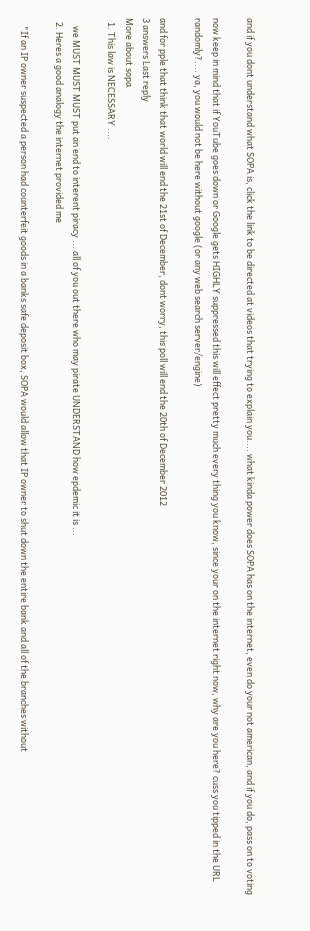and if you dont understand what SOPA is, click the link to be directed at videos that trying to explain you.... what kinda power does SOPA has on the internet, even do your not american, and if you do, pass on to voting

now keep in mind that if YouTube goes down or Google gets HIGHLY suppressed this will effect pretty much every thing you know, since your on the internet right now, why are you here? cuss you tipped in the URL randomly?.... ya, you would not be here without google (or any web search server/engine)

and for pple that think that world will end the 21st of December, dont worry, this poll will end the 20th of December 2012
3 answers Last reply
More about sopa
  1. This law is NECESSARY ....

    we MUST MUST MUST put an end to interent piracy ... all of you out there who may pirate UNDERSTAND how epdemic it is ...
  2. Heres a good analogy the internet provided me

    "If an IP owner suspected a person had counterfeit goods in a banks safe deposit box, SOPA would allow that IP owner to shut down the entire bank and all of the branches without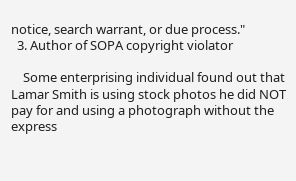notice, search warrant, or due process."
  3. Author of SOPA copyright violator

    Some enterprising individual found out that Lamar Smith is using stock photos he did NOT pay for and using a photograph without the express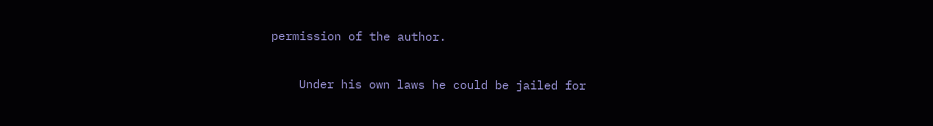permission of the author.

    Under his own laws he could be jailed for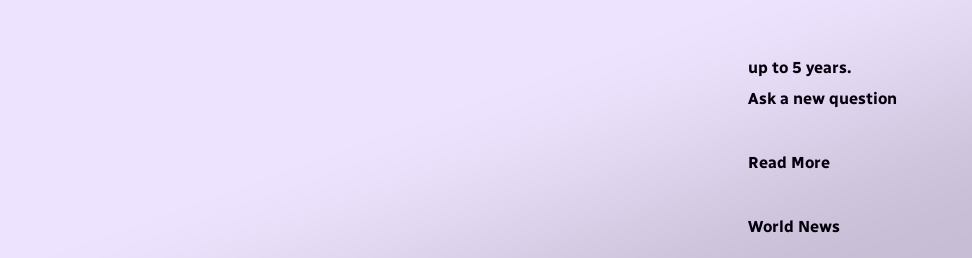up to 5 years.
Ask a new question

Read More

World News